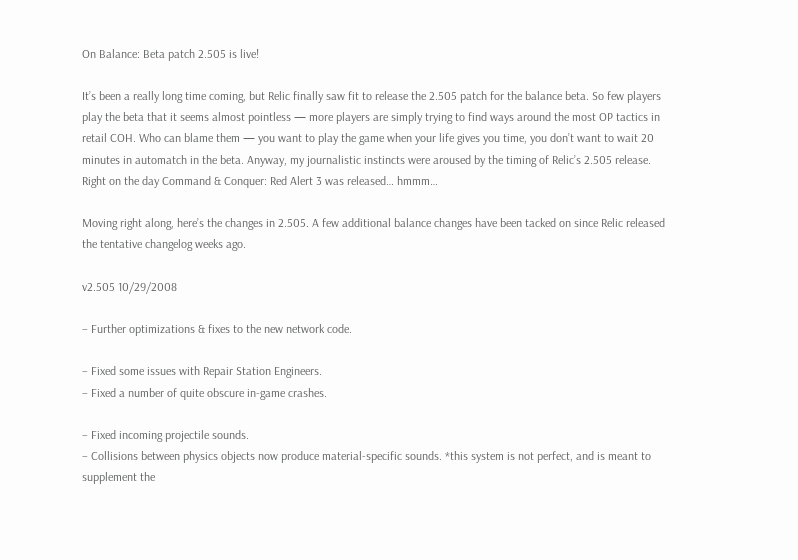On Balance: Beta patch 2.505 is live!

It’s been a really long time coming, but Relic finally saw fit to release the 2.505 patch for the balance beta. So few players play the beta that it seems almost pointless — more players are simply trying to find ways around the most OP tactics in retail COH. Who can blame them — you want to play the game when your life gives you time, you don’t want to wait 20 minutes in automatch in the beta. Anyway, my journalistic instincts were aroused by the timing of Relic’s 2.505 release. Right on the day Command & Conquer: Red Alert 3 was released… hmmm…

Moving right along, here’s the changes in 2.505. A few additional balance changes have been tacked on since Relic released the tentative changelog weeks ago.

v2.505 10/29/2008

– Further optimizations & fixes to the new network code.

– Fixed some issues with Repair Station Engineers.
– Fixed a number of quite obscure in-game crashes.

– Fixed incoming projectile sounds.
– Collisions between physics objects now produce material-specific sounds. *this system is not perfect, and is meant to supplement the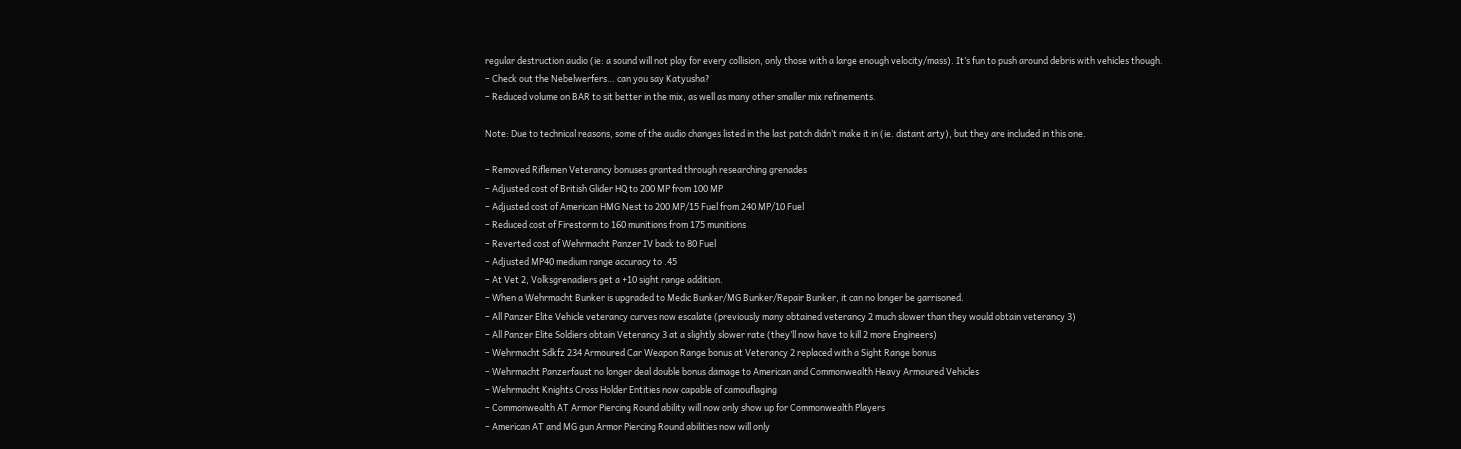regular destruction audio (ie: a sound will not play for every collision, only those with a large enough velocity/mass). It’s fun to push around debris with vehicles though.
– Check out the Nebelwerfers… can you say Katyusha?
– Reduced volume on BAR to sit better in the mix, as well as many other smaller mix refinements.

Note: Due to technical reasons, some of the audio changes listed in the last patch didn’t make it in (ie. distant arty), but they are included in this one.

– Removed Riflemen Veterancy bonuses granted through researching grenades
– Adjusted cost of British Glider HQ to 200 MP from 100 MP
– Adjusted cost of American HMG Nest to 200 MP/15 Fuel from 240 MP/10 Fuel
– Reduced cost of Firestorm to 160 munitions from 175 munitions
– Reverted cost of Wehrmacht Panzer IV back to 80 Fuel
– Adjusted MP40 medium range accuracy to .45
– At Vet 2, Volksgrenadiers get a +10 sight range addition.
– When a Wehrmacht Bunker is upgraded to Medic Bunker/MG Bunker/Repair Bunker, it can no longer be garrisoned.
– All Panzer Elite Vehicle veterancy curves now escalate (previously many obtained veterancy 2 much slower than they would obtain veterancy 3)
– All Panzer Elite Soldiers obtain Veterancy 3 at a slightly slower rate (they’ll now have to kill 2 more Engineers)
– Wehrmacht Sdkfz 234 Armoured Car Weapon Range bonus at Veterancy 2 replaced with a Sight Range bonus
– Wehrmacht Panzerfaust no longer deal double bonus damage to American and Commonwealth Heavy Armoured Vehicles
– Wehrmacht Knights Cross Holder Entities now capable of camouflaging
– Commonwealth AT Armor Piercing Round ability will now only show up for Commonwealth Players
– American AT and MG gun Armor Piercing Round abilities now will only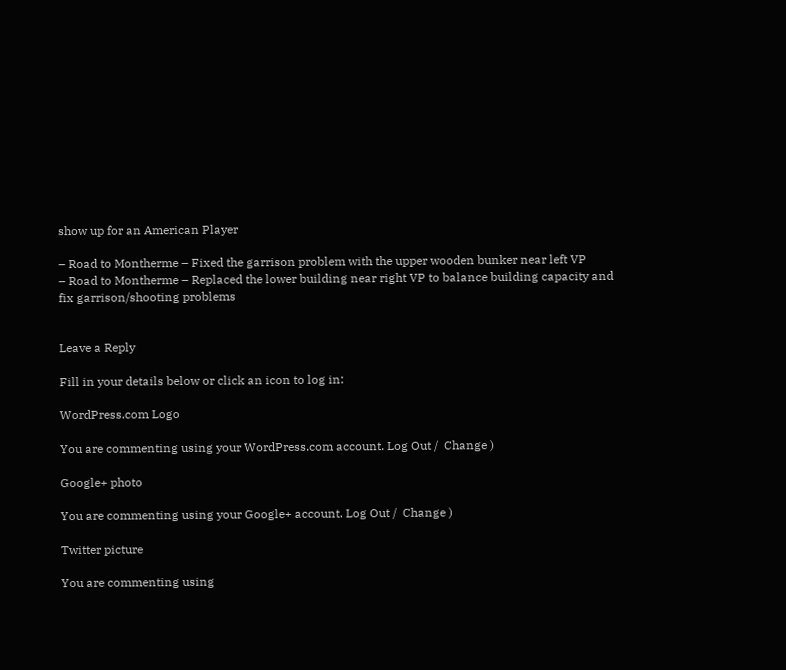show up for an American Player

– Road to Montherme – Fixed the garrison problem with the upper wooden bunker near left VP
– Road to Montherme – Replaced the lower building near right VP to balance building capacity and fix garrison/shooting problems


Leave a Reply

Fill in your details below or click an icon to log in:

WordPress.com Logo

You are commenting using your WordPress.com account. Log Out /  Change )

Google+ photo

You are commenting using your Google+ account. Log Out /  Change )

Twitter picture

You are commenting using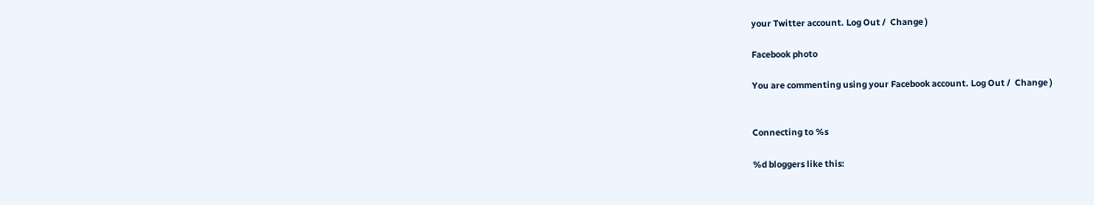your Twitter account. Log Out /  Change )

Facebook photo

You are commenting using your Facebook account. Log Out /  Change )


Connecting to %s

%d bloggers like this: